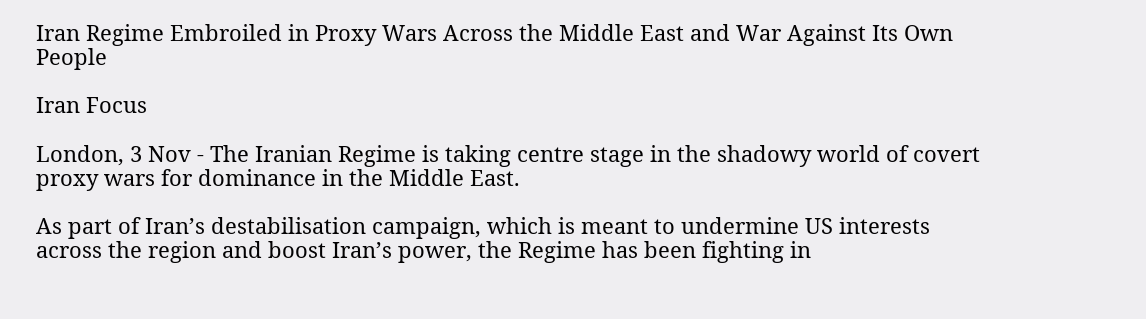Iran Regime Embroiled in Proxy Wars Across the Middle East and War Against Its Own People

Iran Focus

London, 3 Nov - The Iranian Regime is taking centre stage in the shadowy world of covert proxy wars for dominance in the Middle East.

As part of Iran’s destabilisation campaign, which is meant to undermine US interests across the region and boost Iran’s power, the Regime has been fighting in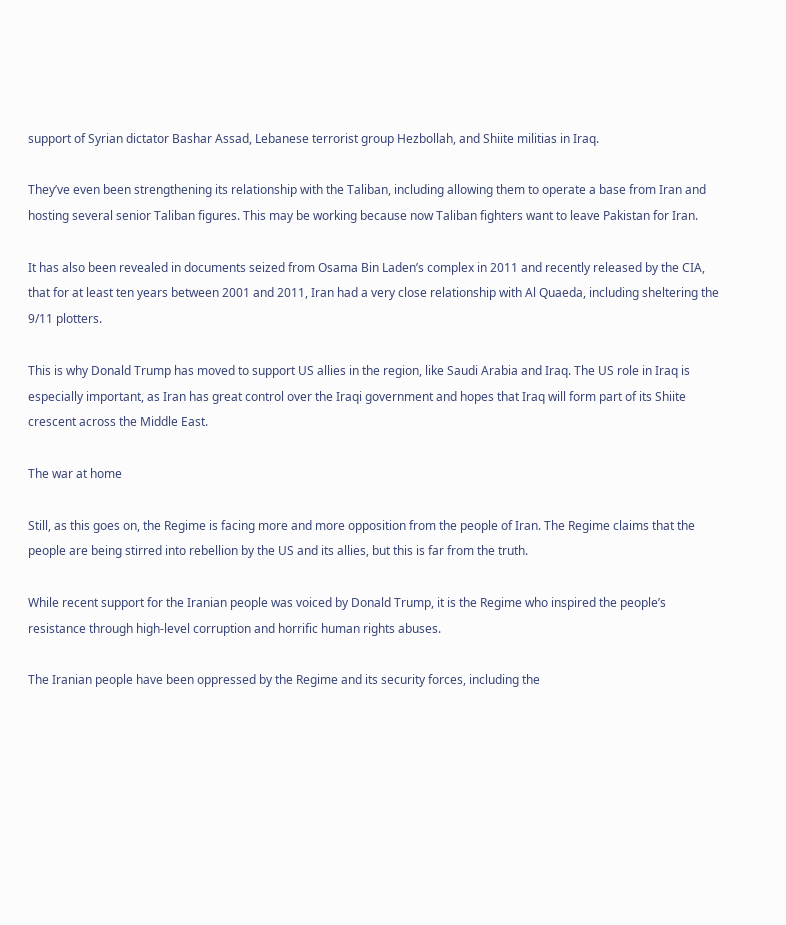support of Syrian dictator Bashar Assad, Lebanese terrorist group Hezbollah, and Shiite militias in Iraq.

They’ve even been strengthening its relationship with the Taliban, including allowing them to operate a base from Iran and hosting several senior Taliban figures. This may be working because now Taliban fighters want to leave Pakistan for Iran.

It has also been revealed in documents seized from Osama Bin Laden’s complex in 2011 and recently released by the CIA, that for at least ten years between 2001 and 2011, Iran had a very close relationship with Al Quaeda, including sheltering the 9/11 plotters.

This is why Donald Trump has moved to support US allies in the region, like Saudi Arabia and Iraq. The US role in Iraq is especially important, as Iran has great control over the Iraqi government and hopes that Iraq will form part of its Shiite crescent across the Middle East.

The war at home

Still, as this goes on, the Regime is facing more and more opposition from the people of Iran. The Regime claims that the people are being stirred into rebellion by the US and its allies, but this is far from the truth.

While recent support for the Iranian people was voiced by Donald Trump, it is the Regime who inspired the people’s resistance through high-level corruption and horrific human rights abuses.

The Iranian people have been oppressed by the Regime and its security forces, including the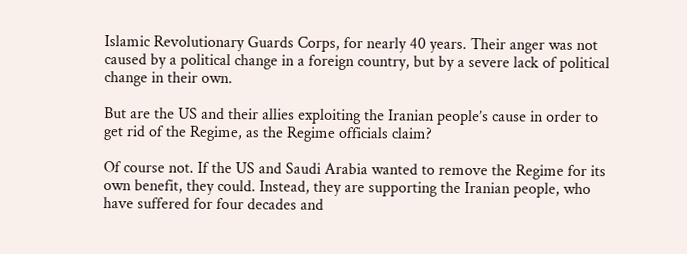Islamic Revolutionary Guards Corps, for nearly 40 years. Their anger was not caused by a political change in a foreign country, but by a severe lack of political change in their own.

But are the US and their allies exploiting the Iranian people’s cause in order to get rid of the Regime, as the Regime officials claim?

Of course not. If the US and Saudi Arabia wanted to remove the Regime for its own benefit, they could. Instead, they are supporting the Iranian people, who have suffered for four decades and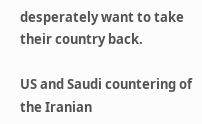desperately want to take their country back.

US and Saudi countering of the Iranian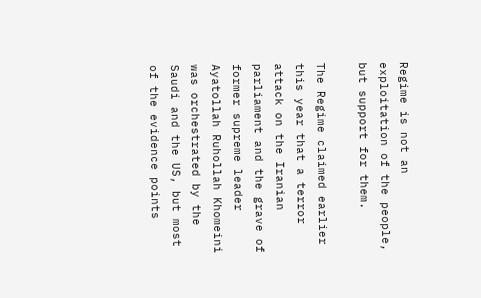Regime is not an exploitation of the people, but support for them.

The Regime claimed earlier this year that a terror attack on the Iranian parliament and the grave of former supreme leader Ayatollah Ruhollah Khomeini was orchestrated by the Saudi and the US, but most of the evidence points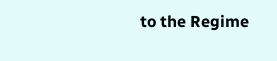to the Regime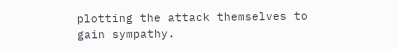plotting the attack themselves to gain sympathy.